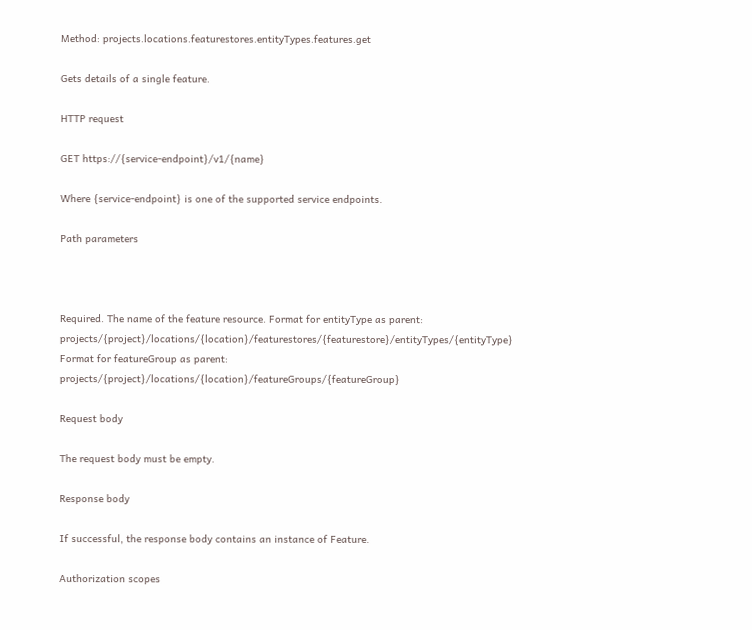Method: projects.locations.featurestores.entityTypes.features.get

Gets details of a single feature.

HTTP request

GET https://{service-endpoint}/v1/{name}

Where {service-endpoint} is one of the supported service endpoints.

Path parameters



Required. The name of the feature resource. Format for entityType as parent: projects/{project}/locations/{location}/featurestores/{featurestore}/entityTypes/{entityType} Format for featureGroup as parent: projects/{project}/locations/{location}/featureGroups/{featureGroup}

Request body

The request body must be empty.

Response body

If successful, the response body contains an instance of Feature.

Authorization scopes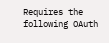Requires the following OAuth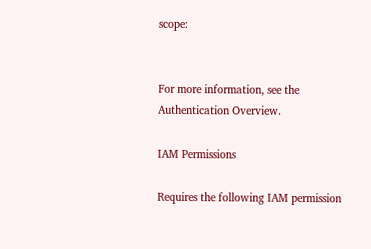scope:


For more information, see the Authentication Overview.

IAM Permissions

Requires the following IAM permission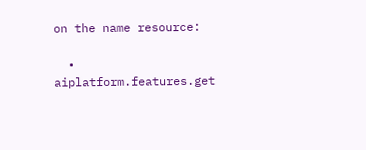on the name resource:

  • aiplatform.features.get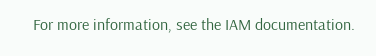For more information, see the IAM documentation.